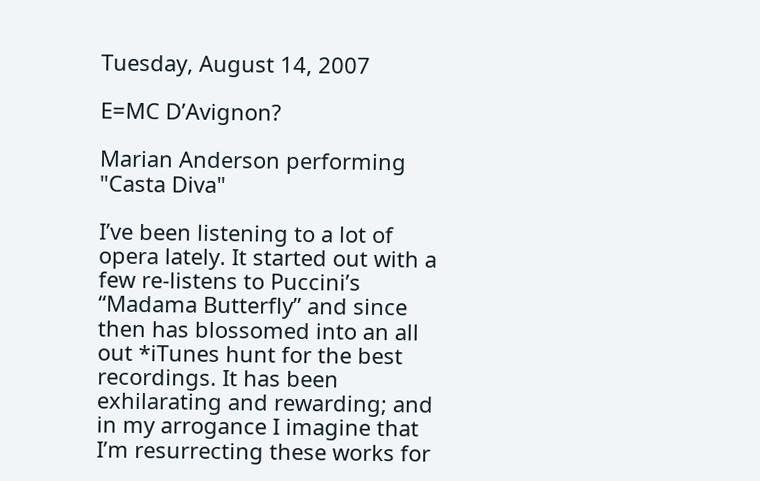Tuesday, August 14, 2007

E=MC D’Avignon?

Marian Anderson performing "Casta Diva"

I’ve been listening to a lot of opera lately. It started out with a few re-listens to Puccini’s “Madama Butterfly” and since then has blossomed into an all out *iTunes hunt for the best recordings. It has been exhilarating and rewarding; and in my arrogance I imagine that I’m resurrecting these works for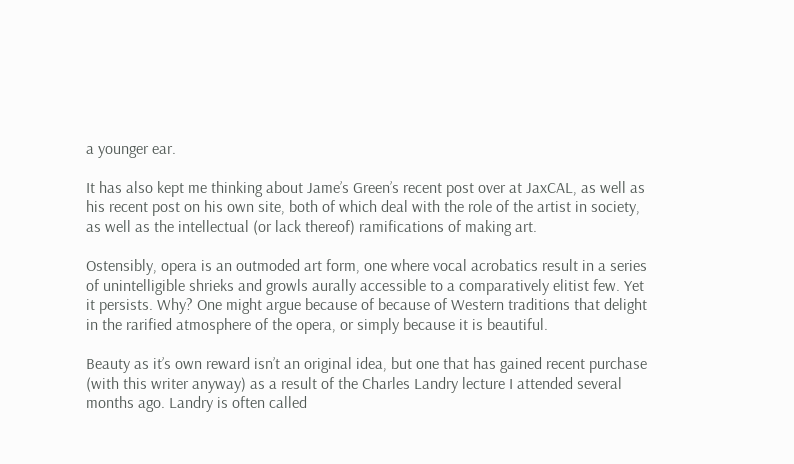a younger ear.

It has also kept me thinking about Jame’s Green’s recent post over at JaxCAL, as well as his recent post on his own site, both of which deal with the role of the artist in society, as well as the intellectual (or lack thereof) ramifications of making art.

Ostensibly, opera is an outmoded art form, one where vocal acrobatics result in a series of unintelligible shrieks and growls aurally accessible to a comparatively elitist few. Yet it persists. Why? One might argue because of because of Western traditions that delight in the rarified atmosphere of the opera, or simply because it is beautiful.

Beauty as it’s own reward isn’t an original idea, but one that has gained recent purchase (with this writer anyway) as a result of the Charles Landry lecture I attended several months ago. Landry is often called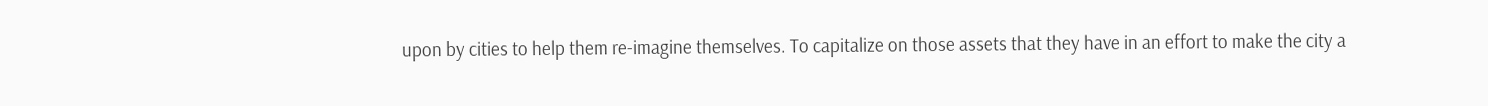upon by cities to help them re-imagine themselves. To capitalize on those assets that they have in an effort to make the city a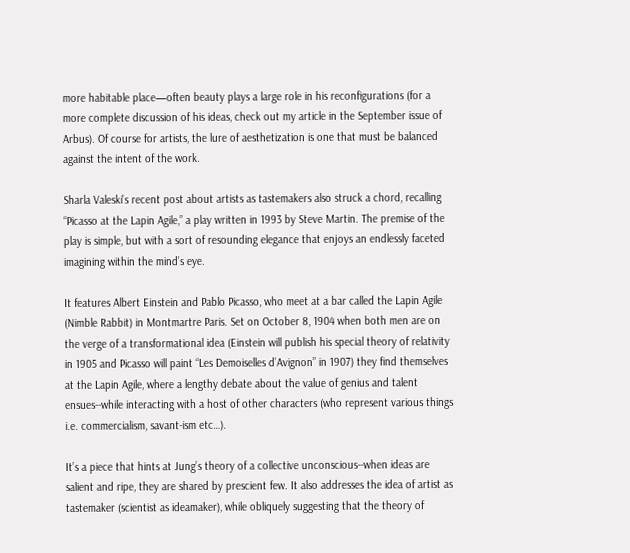more habitable place—often beauty plays a large role in his reconfigurations (for a more complete discussion of his ideas, check out my article in the September issue of Arbus). Of course for artists, the lure of aesthetization is one that must be balanced against the intent of the work.

Sharla Valeski’s recent post about artists as tastemakers also struck a chord, recalling “Picasso at the Lapin Agile,” a play written in 1993 by Steve Martin. The premise of the play is simple, but with a sort of resounding elegance that enjoys an endlessly faceted imagining within the mind’s eye.

It features Albert Einstein and Pablo Picasso, who meet at a bar called the Lapin Agile (Nimble Rabbit) in Montmartre Paris. Set on October 8, 1904 when both men are on the verge of a transformational idea (Einstein will publish his special theory of relativity in 1905 and Picasso will paint “Les Demoiselles d’Avignon” in 1907) they find themselves at the Lapin Agile, where a lengthy debate about the value of genius and talent ensues--while interacting with a host of other characters (who represent various things i.e. commercialism, savant-ism etc…).

It’s a piece that hints at Jung’s theory of a collective unconscious--when ideas are salient and ripe, they are shared by prescient few. It also addresses the idea of artist as tastemaker (scientist as ideamaker), while obliquely suggesting that the theory of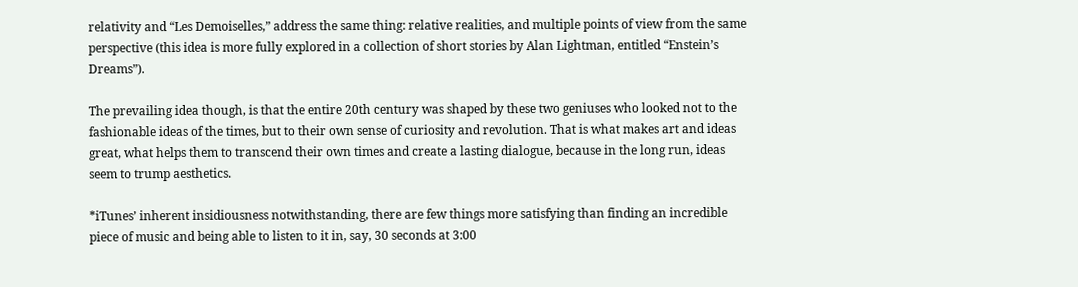relativity and “Les Demoiselles,” address the same thing: relative realities, and multiple points of view from the same perspective (this idea is more fully explored in a collection of short stories by Alan Lightman, entitled “Enstein’s Dreams”).

The prevailing idea though, is that the entire 20th century was shaped by these two geniuses who looked not to the fashionable ideas of the times, but to their own sense of curiosity and revolution. That is what makes art and ideas great, what helps them to transcend their own times and create a lasting dialogue, because in the long run, ideas seem to trump aesthetics.

*iTunes’ inherent insidiousness notwithstanding, there are few things more satisfying than finding an incredible piece of music and being able to listen to it in, say, 30 seconds at 3:00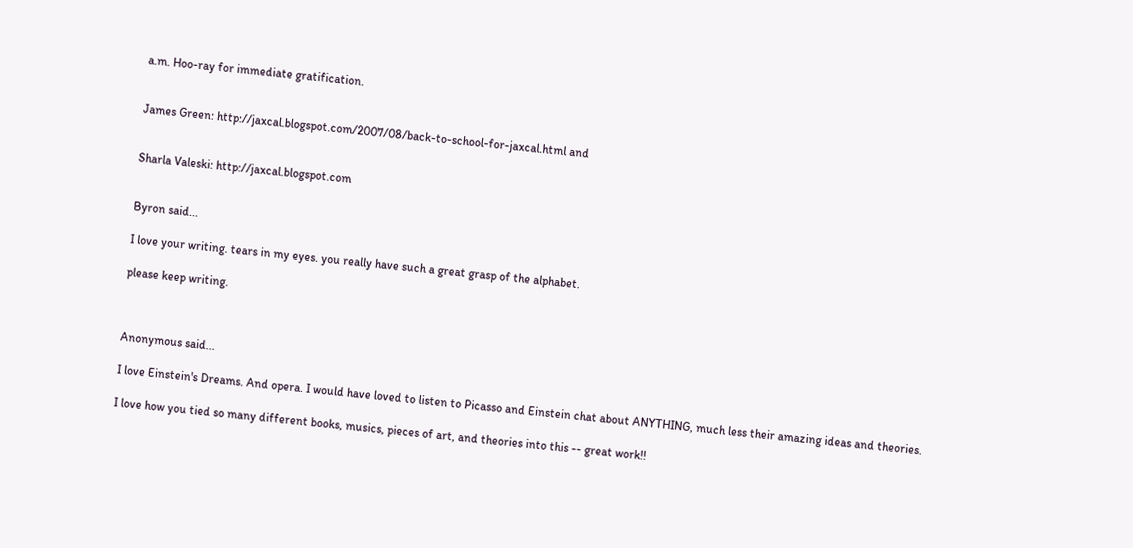a.m. Hoo-ray for immediate gratification.


James Green: http://jaxcal.blogspot.com/2007/08/back-to-school-for-jaxcal.html and


Sharla Valeski: http://jaxcal.blogspot.com


Byron said...

I love your writing. tears in my eyes. you really have such a great grasp of the alphabet.

please keep writing.



Anonymous said...

I love Einstein's Dreams. And opera. I would have loved to listen to Picasso and Einstein chat about ANYTHING, much less their amazing ideas and theories.

I love how you tied so many different books, musics, pieces of art, and theories into this -- great work!!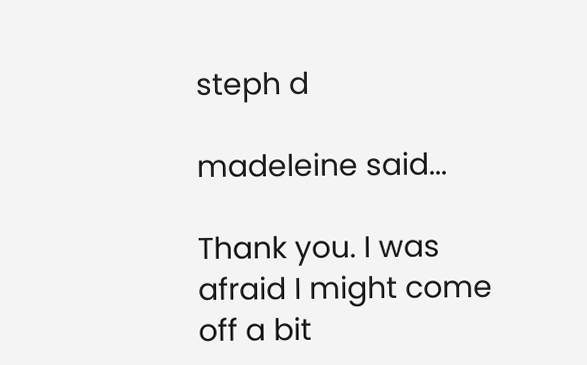steph d

madeleine said...

Thank you. I was afraid I might come off a bit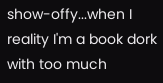show-offy...when I reality I'm a book dork with too much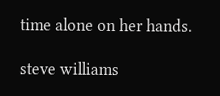time alone on her hands.

steve williams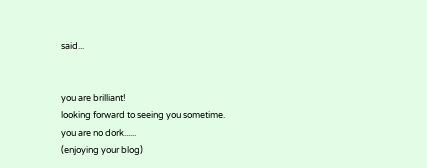said...


you are brilliant!
looking forward to seeing you sometime.
you are no dork......
(enjoying your blog)